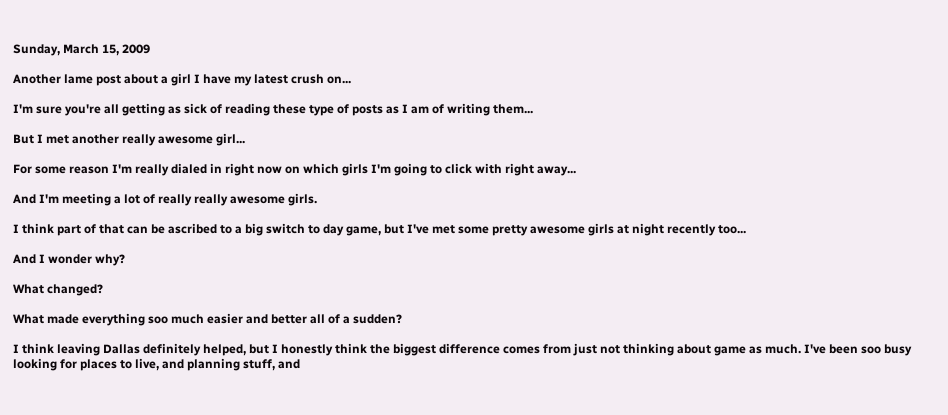Sunday, March 15, 2009

Another lame post about a girl I have my latest crush on...

I'm sure you're all getting as sick of reading these type of posts as I am of writing them...

But I met another really awesome girl...

For some reason I'm really dialed in right now on which girls I'm going to click with right away...

And I'm meeting a lot of really really awesome girls.

I think part of that can be ascribed to a big switch to day game, but I've met some pretty awesome girls at night recently too...

And I wonder why?

What changed?

What made everything soo much easier and better all of a sudden?

I think leaving Dallas definitely helped, but I honestly think the biggest difference comes from just not thinking about game as much. I've been soo busy looking for places to live, and planning stuff, and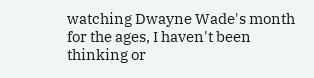watching Dwayne Wade's month for the ages, I haven't been thinking or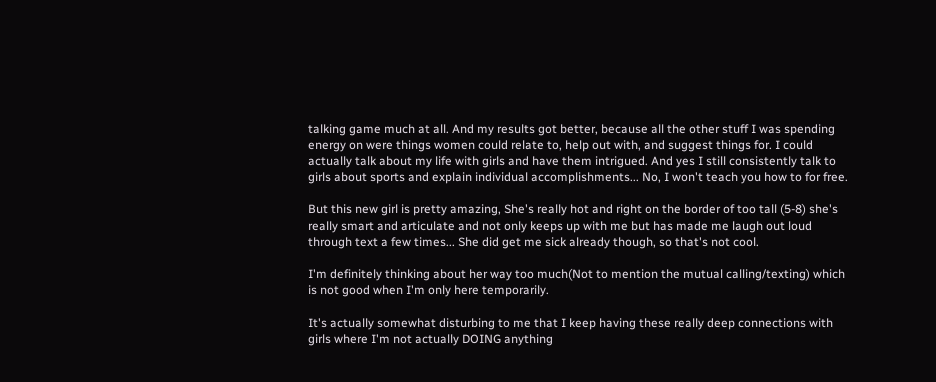talking game much at all. And my results got better, because all the other stuff I was spending energy on were things women could relate to, help out with, and suggest things for. I could actually talk about my life with girls and have them intrigued. And yes I still consistently talk to girls about sports and explain individual accomplishments... No, I won't teach you how to for free.

But this new girl is pretty amazing, She's really hot and right on the border of too tall (5-8) she's really smart and articulate and not only keeps up with me but has made me laugh out loud through text a few times... She did get me sick already though, so that's not cool.

I'm definitely thinking about her way too much(Not to mention the mutual calling/texting) which is not good when I'm only here temporarily.

It's actually somewhat disturbing to me that I keep having these really deep connections with girls where I'm not actually DOING anything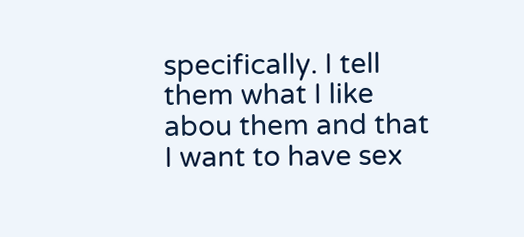specifically. I tell them what I like abou them and that I want to have sex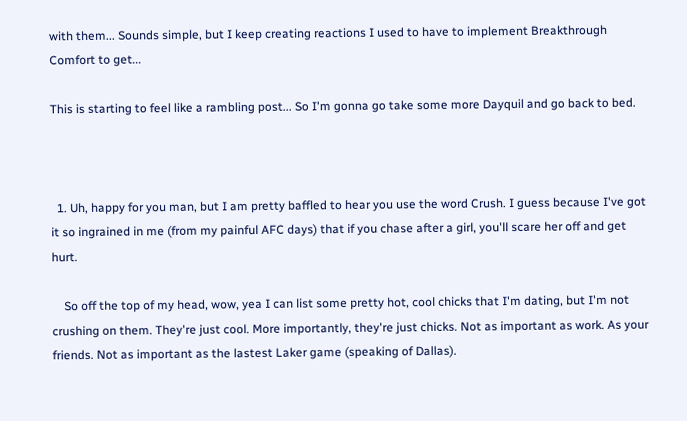with them... Sounds simple, but I keep creating reactions I used to have to implement Breakthrough Comfort to get...

This is starting to feel like a rambling post... So I'm gonna go take some more Dayquil and go back to bed.



  1. Uh, happy for you man, but I am pretty baffled to hear you use the word Crush. I guess because I've got it so ingrained in me (from my painful AFC days) that if you chase after a girl, you'll scare her off and get hurt.

    So off the top of my head, wow, yea I can list some pretty hot, cool chicks that I'm dating, but I'm not crushing on them. They're just cool. More importantly, they're just chicks. Not as important as work. As your friends. Not as important as the lastest Laker game (speaking of Dallas).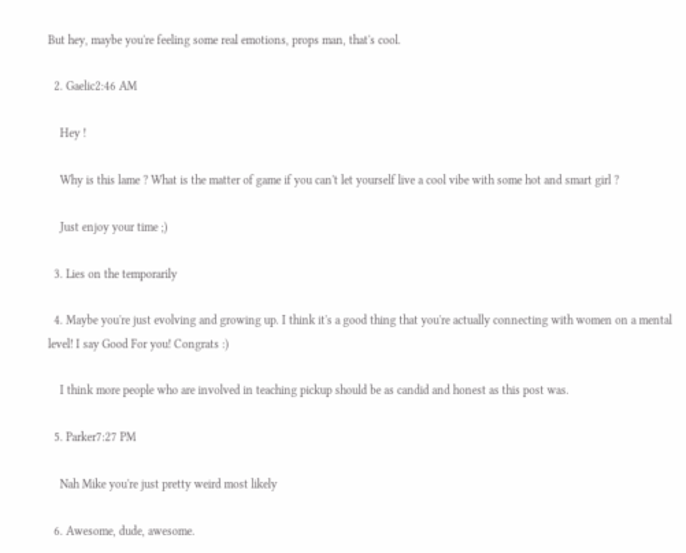But hey, maybe you're feeling some real emotions, props man, that's cool.

  2. Gaelic2:46 AM

    Hey !

    Why is this lame ? What is the matter of game if you can't let yourself live a cool vibe with some hot and smart girl ?

    Just enjoy your time ;)

  3. Lies on the temporarily

  4. Maybe you're just evolving and growing up. I think it's a good thing that you're actually connecting with women on a mental level! I say Good For you! Congrats :)

    I think more people who are involved in teaching pickup should be as candid and honest as this post was.

  5. Parker7:27 PM

    Nah Mike you're just pretty weird most likely

  6. Awesome, dude, awesome.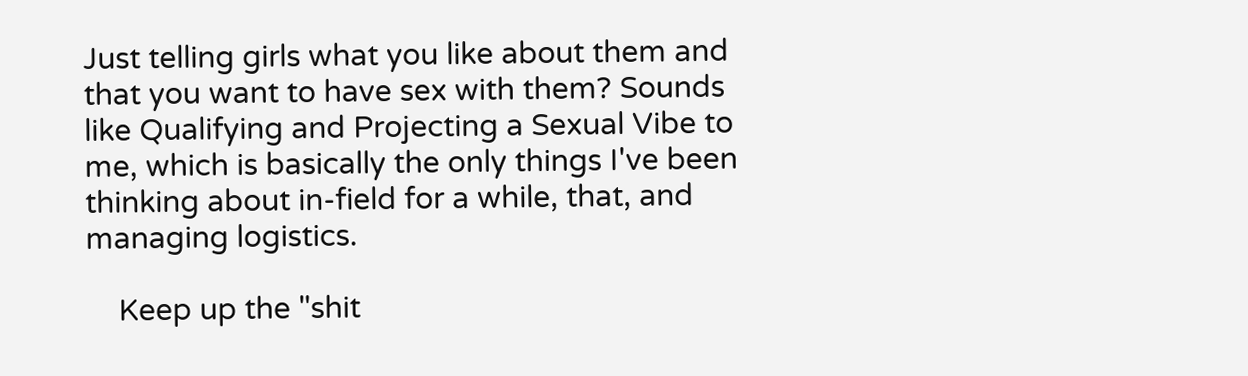Just telling girls what you like about them and that you want to have sex with them? Sounds like Qualifying and Projecting a Sexual Vibe to me, which is basically the only things I've been thinking about in-field for a while, that, and managing logistics.

    Keep up the "shit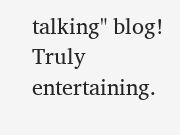talking" blog! Truly entertaining.